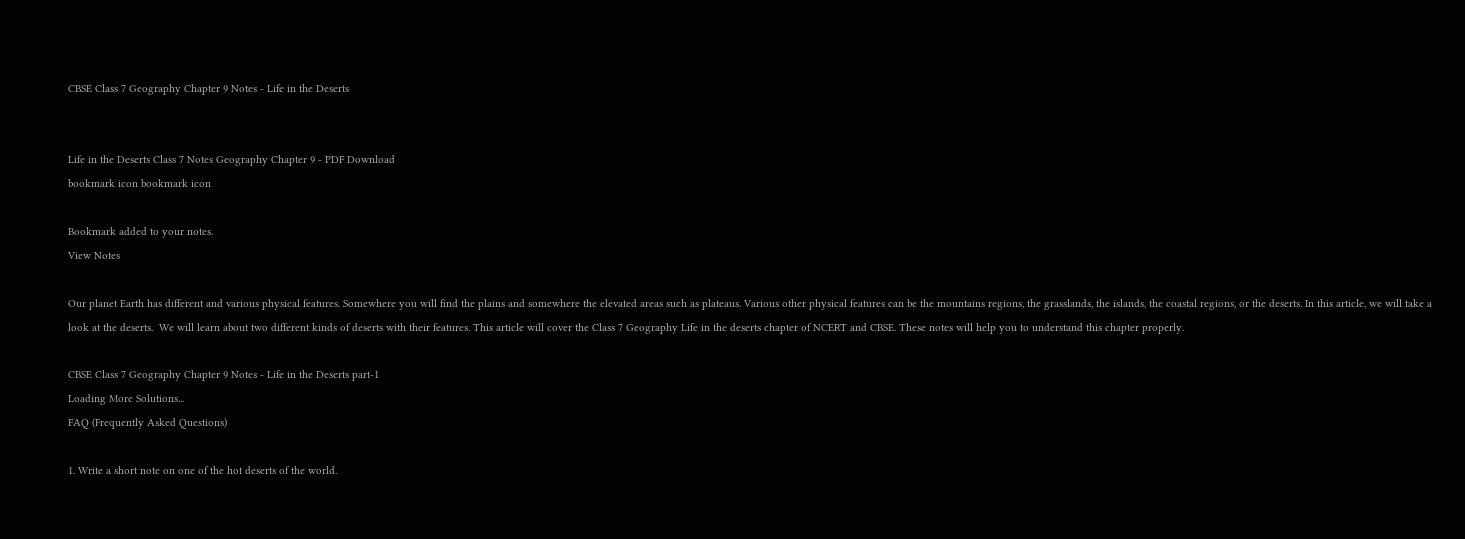CBSE Class 7 Geography Chapter 9 Notes - Life in the Deserts


Life in the Deserts Class 7 Notes Geography Chapter 9 - PDF Download
bookmark icon bookmark icon

Bookmark added to your notes.
View Notes

Our planet Earth has different and various physical features. Somewhere you will find the plains and somewhere the elevated areas such as plateaus. Various other physical features can be the mountains regions, the grasslands, the islands, the coastal regions, or the deserts. In this article, we will take a look at the deserts.  We will learn about two different kinds of deserts with their features. This article will cover the Class 7 Geography Life in the deserts chapter of NCERT and CBSE. These notes will help you to understand this chapter properly.

CBSE Class 7 Geography Chapter 9 Notes - Life in the Deserts part-1
Loading More Solutions...
FAQ (Frequently Asked Questions)

1. Write a short note on one of the hot deserts of the world.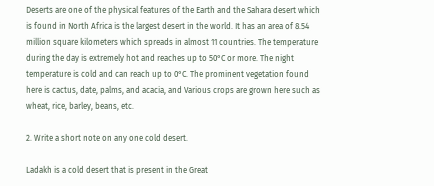Deserts are one of the physical features of the Earth and the Sahara desert which is found in North Africa is the largest desert in the world. It has an area of 8.54 million square kilometers which spreads in almost 11 countries. The temperature during the day is extremely hot and reaches up to 50°C or more. The night temperature is cold and can reach up to 0°C. The prominent vegetation found here is cactus, date, palms, and acacia, and Various crops are grown here such as wheat, rice, barley, beans, etc.

2. Write a short note on any one cold desert.

Ladakh is a cold desert that is present in the Great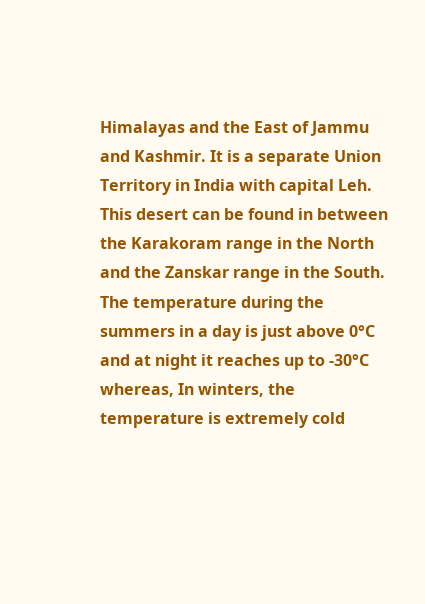Himalayas and the East of Jammu and Kashmir. It is a separate Union Territory in India with capital Leh. This desert can be found in between the Karakoram range in the North and the Zanskar range in the South. The temperature during the summers in a day is just above 0°C and at night it reaches up to -30°C whereas, In winters, the temperature is extremely cold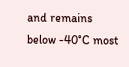and remains below -40°C most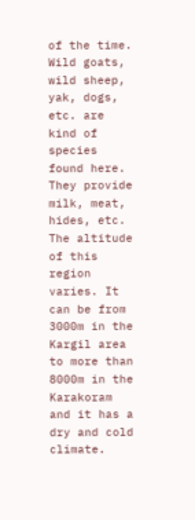of the time. Wild goats, wild sheep, yak, dogs, etc. are kind of species found here. They provide milk, meat, hides, etc. The altitude of this region varies. It can be from 3000m in the Kargil area to more than 8000m in the Karakoram and it has a dry and cold climate.